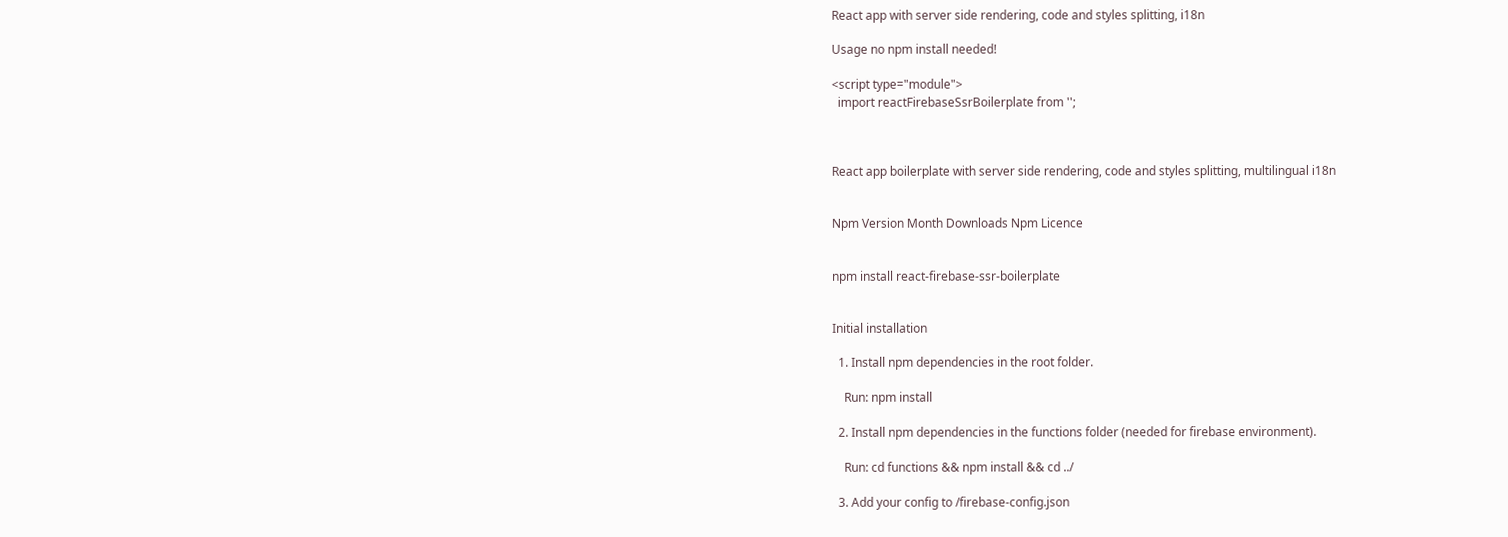React app with server side rendering, code and styles splitting, i18n

Usage no npm install needed!

<script type="module">
  import reactFirebaseSsrBoilerplate from '';



React app boilerplate with server side rendering, code and styles splitting, multilingual i18n


Npm Version Month Downloads Npm Licence


npm install react-firebase-ssr-boilerplate


Initial installation

  1. Install npm dependencies in the root folder.

    Run: npm install

  2. Install npm dependencies in the functions folder (needed for firebase environment).

    Run: cd functions && npm install && cd ../

  3. Add your config to /firebase-config.json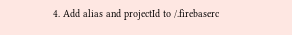4. Add alias and projectId to /.firebaserc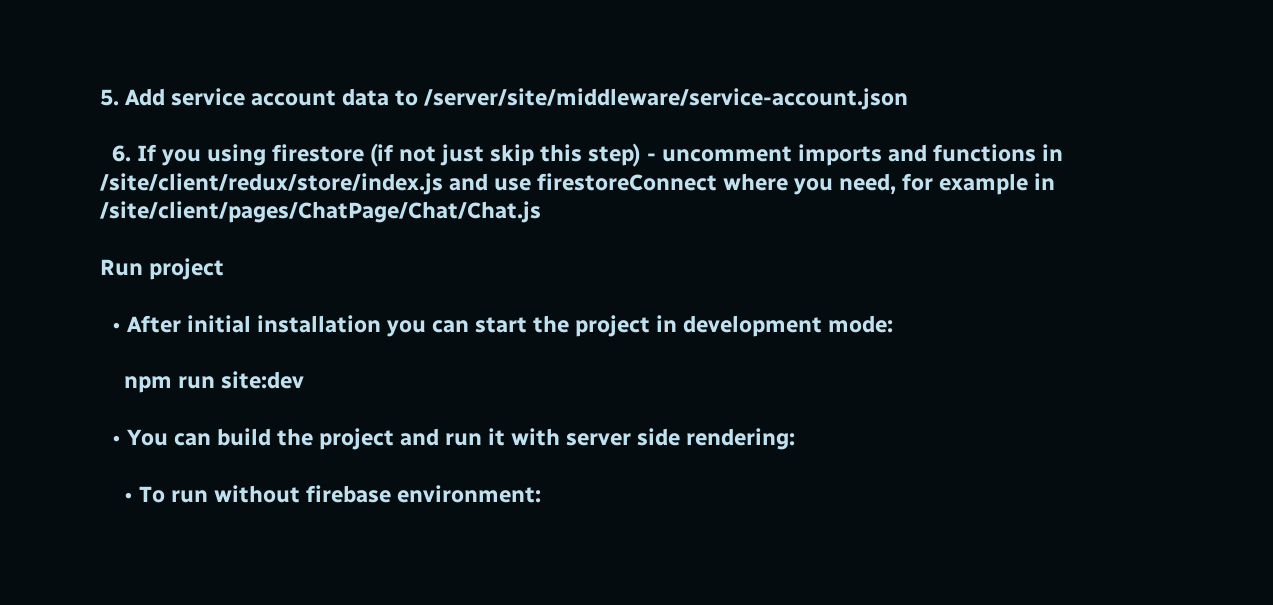5. Add service account data to /server/site/middleware/service-account.json

  6. If you using firestore (if not just skip this step) - uncomment imports and functions in /site/client/redux/store/index.js and use firestoreConnect where you need, for example in /site/client/pages/ChatPage/Chat/Chat.js

Run project

  • After initial installation you can start the project in development mode:

    npm run site:dev

  • You can build the project and run it with server side rendering:

    • To run without firebase environment: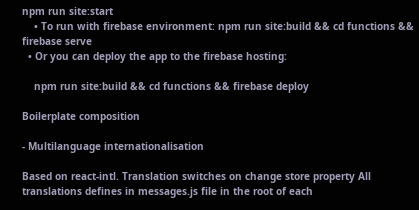npm run site:start
    • To run with firebase environment: npm run site:build && cd functions && firebase serve
  • Or you can deploy the app to the firebase hosting:

    npm run site:build && cd functions && firebase deploy

Boilerplate composition

- Multilanguage internationalisation

Based on react-intl. Translation switches on change store property All translations defines in messages.js file in the root of each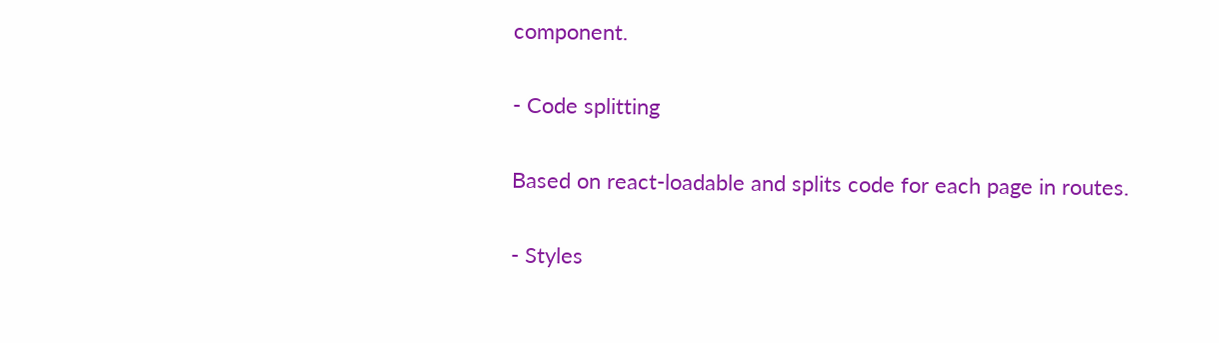component.

- Code splitting

Based on react-loadable and splits code for each page in routes.

- Styles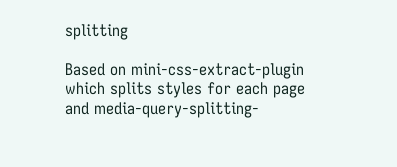splitting

Based on mini-css-extract-plugin which splits styles for each page and media-query-splitting-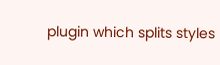plugin which splits styles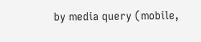by media query (mobile,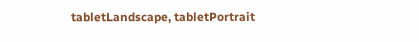tabletLandscape, tabletPortrait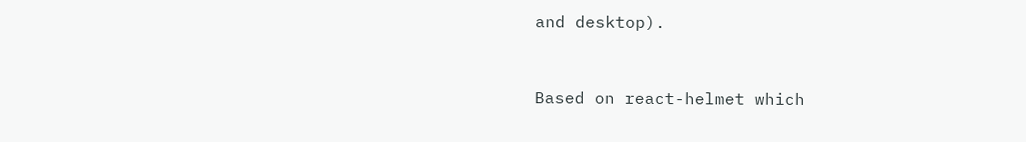and desktop).


Based on react-helmet which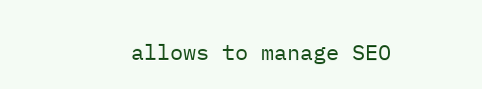allows to manage SEO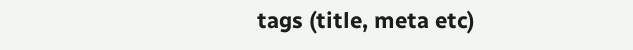tags (title, meta etc)